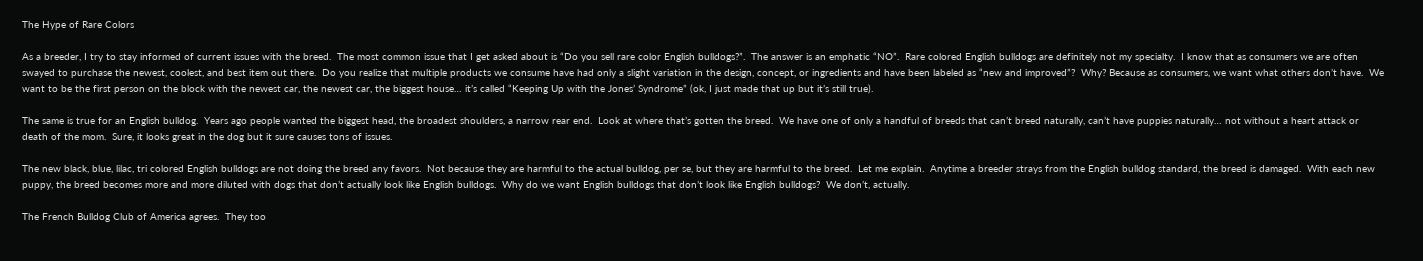The Hype of Rare Colors

As a breeder, I try to stay informed of current issues with the breed.  The most common issue that I get asked about is “Do you sell rare color English bulldogs?”.  The answer is an emphatic “NO”.  Rare colored English bulldogs are definitely not my specialty.  I know that as consumers we are often swayed to purchase the newest, coolest, and best item out there.  Do you realize that multiple products we consume have had only a slight variation in the design, concept, or ingredients and have been labeled as “new and improved”?  Why? Because as consumers, we want what others don’t have.  We want to be the first person on the block with the newest car, the newest car, the biggest house… it’s called “Keeping Up with the Jones’ Syndrome” (ok, I just made that up but it’s still true).

The same is true for an English bulldog.  Years ago people wanted the biggest head, the broadest shoulders, a narrow rear end.  Look at where that’s gotten the breed.  We have one of only a handful of breeds that can’t breed naturally, can’t have puppies naturally… not without a heart attack or death of the mom.  Sure, it looks great in the dog but it sure causes tons of issues.

The new black, blue, lilac, tri colored English bulldogs are not doing the breed any favors.  Not because they are harmful to the actual bulldog, per se, but they are harmful to the breed.  Let me explain.  Anytime a breeder strays from the English bulldog standard, the breed is damaged.  With each new puppy, the breed becomes more and more diluted with dogs that don’t actually look like English bulldogs.  Why do we want English bulldogs that don’t look like English bulldogs?  We don’t, actually.

The French Bulldog Club of America agrees.  They too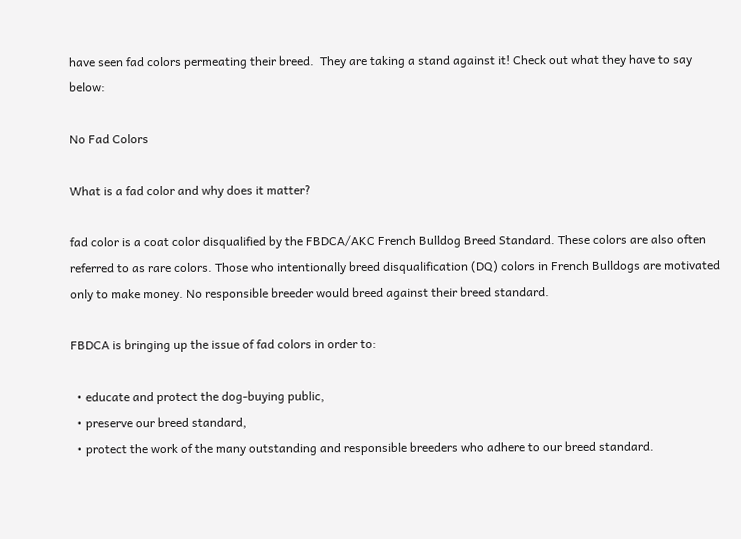have seen fad colors permeating their breed.  They are taking a stand against it! Check out what they have to say below:

No Fad Colors

What is a fad color and why does it matter?

fad color is a coat color disqualified by the FBDCA/AKC French Bulldog Breed Standard. These colors are also often referred to as rare colors. Those who intentionally breed disqualification (DQ) colors in French Bulldogs are motivated only to make money. No responsible breeder would breed against their breed standard.

FBDCA is bringing up the issue of fad colors in order to:

  • educate and protect the dog-buying public,
  • preserve our breed standard,
  • protect the work of the many outstanding and responsible breeders who adhere to our breed standard.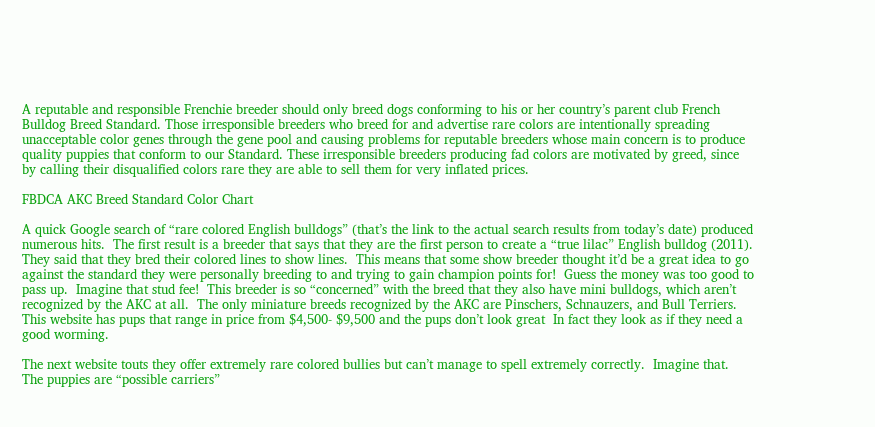A reputable and responsible Frenchie breeder should only breed dogs conforming to his or her country’s parent club French Bulldog Breed Standard. Those irresponsible breeders who breed for and advertise rare colors are intentionally spreading unacceptable color genes through the gene pool and causing problems for reputable breeders whose main concern is to produce quality puppies that conform to our Standard. These irresponsible breeders producing fad colors are motivated by greed, since by calling their disqualified colors rare they are able to sell them for very inflated prices.

FBDCA AKC Breed Standard Color Chart

A quick Google search of “rare colored English bulldogs” (that’s the link to the actual search results from today’s date) produced numerous hits.  The first result is a breeder that says that they are the first person to create a “true lilac” English bulldog (2011).  They said that they bred their colored lines to show lines.  This means that some show breeder thought it’d be a great idea to go against the standard they were personally breeding to and trying to gain champion points for!  Guess the money was too good to pass up.  Imagine that stud fee!  This breeder is so “concerned” with the breed that they also have mini bulldogs, which aren’t recognized by the AKC at all.  The only miniature breeds recognized by the AKC are Pinschers, Schnauzers, and Bull Terriers.  This website has pups that range in price from $4,500- $9,500 and the pups don’t look great  In fact they look as if they need a good worming.

The next website touts they offer extremely rare colored bullies but can’t manage to spell extremely correctly.  Imagine that.  The puppies are “possible carriers”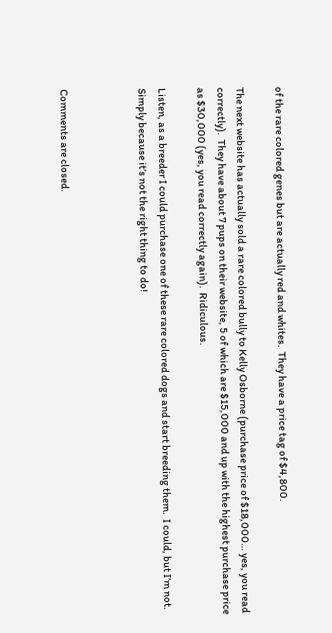of the rare colored genes but are actually red and whites.  They have a price tag of $4,800.

The next website has actually sold a rare colored bully to Kelly Osborne (purchase price of $18,000… yes, you read correctly).  They have about 7 pups on their website, 5 of which are $15,000 and up with the highest purchase price as $30,000 (yes, you read correctly again).  Ridiculous.

Listen, as a breeder I could purchase one of these rare colored dogs and start breeding them.  I could, but I’m not. Simply because it’s not the right thing to do!



Comments are closed.